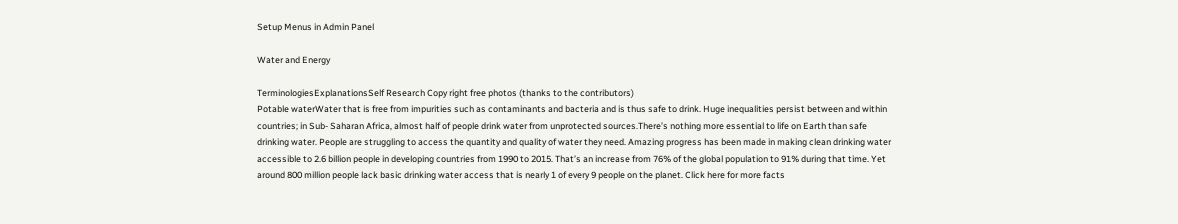Setup Menus in Admin Panel

Water and Energy

TerminologiesExplanationsSelf Research Copy right free photos (thanks to the contributors)
Potable waterWater that is free from impurities such as contaminants and bacteria and is thus safe to drink. Huge inequalities persist between and within countries; in Sub- Saharan Africa, almost half of people drink water from unprotected sources.There’s nothing more essential to life on Earth than safe drinking water. People are struggling to access the quantity and quality of water they need. Amazing progress has been made in making clean drinking water accessible to 2.6 billion people in developing countries from 1990 to 2015. That’s an increase from 76% of the global population to 91% during that time. Yet around 800 million people lack basic drinking water access that is nearly 1 of every 9 people on the planet. Click here for more facts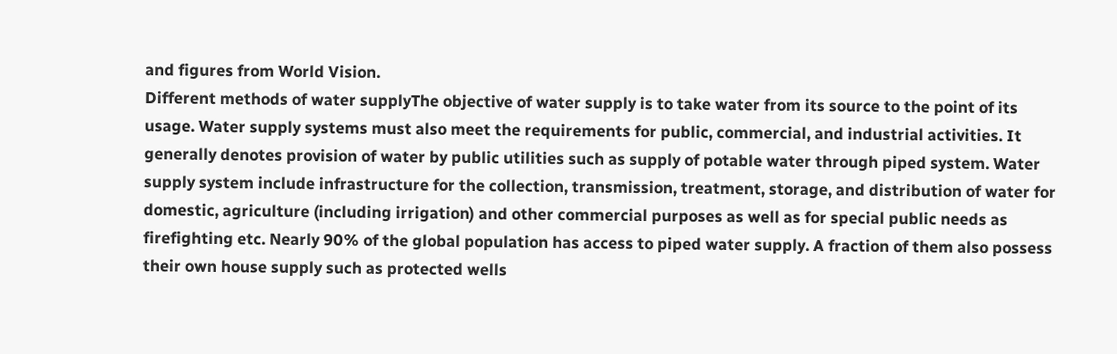and figures from World Vision.
Different methods of water supplyThe objective of water supply is to take water from its source to the point of its usage. Water supply systems must also meet the requirements for public, commercial, and industrial activities. It generally denotes provision of water by public utilities such as supply of potable water through piped system. Water supply system include infrastructure for the collection, transmission, treatment, storage, and distribution of water for domestic, agriculture (including irrigation) and other commercial purposes as well as for special public needs as firefighting etc. Nearly 90% of the global population has access to piped water supply. A fraction of them also possess their own house supply such as protected wells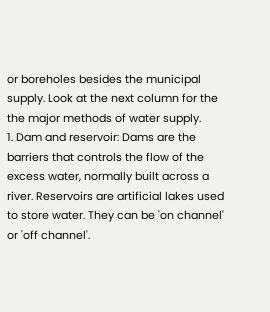or boreholes besides the municipal supply. Look at the next column for the the major methods of water supply.
1. Dam and reservoir: Dams are the barriers that controls the flow of the excess water, normally built across a river. Reservoirs are artificial lakes used to store water. They can be 'on channel' or 'off channel'.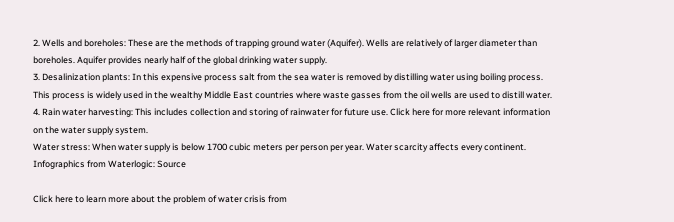2. Wells and boreholes: These are the methods of trapping ground water (Aquifer). Wells are relatively of larger diameter than boreholes. Aquifer provides nearly half of the global drinking water supply.
3. Desalinization plants: In this expensive process salt from the sea water is removed by distilling water using boiling process. This process is widely used in the wealthy Middle East countries where waste gasses from the oil wells are used to distill water.
4. Rain water harvesting: This includes collection and storing of rainwater for future use. Click here for more relevant information on the water supply system.
Water stress: When water supply is below 1700 cubic meters per person per year. Water scarcity affects every continent.
Infographics from Waterlogic: Source

Click here to learn more about the problem of water crisis from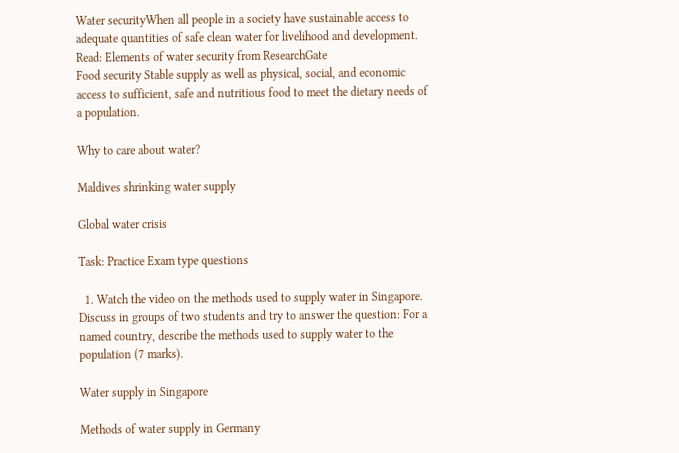Water securityWhen all people in a society have sustainable access to adequate quantities of safe clean water for livelihood and development. Read: Elements of water security from ResearchGate
Food security Stable supply as well as physical, social, and economic access to sufficient, safe and nutritious food to meet the dietary needs of a population.

Why to care about water?

Maldives shrinking water supply

Global water crisis

Task: Practice Exam type questions

  1. Watch the video on the methods used to supply water in Singapore. Discuss in groups of two students and try to answer the question: For a named country, describe the methods used to supply water to the population (7 marks).

Water supply in Singapore

Methods of water supply in Germany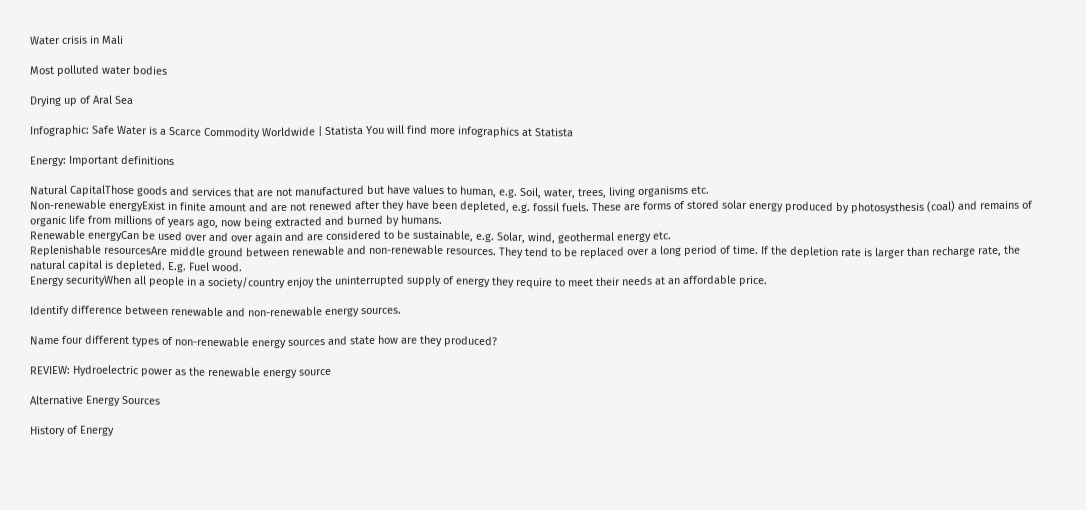Water crisis in Mali

Most polluted water bodies

Drying up of Aral Sea

Infographic: Safe Water is a Scarce Commodity Worldwide | Statista You will find more infographics at Statista

Energy: Important definitions

Natural CapitalThose goods and services that are not manufactured but have values to human, e.g. Soil, water, trees, living organisms etc.
Non-renewable energyExist in finite amount and are not renewed after they have been depleted, e.g. fossil fuels. These are forms of stored solar energy produced by photosysthesis (coal) and remains of organic life from millions of years ago, now being extracted and burned by humans.
Renewable energyCan be used over and over again and are considered to be sustainable, e.g. Solar, wind, geothermal energy etc.
Replenishable resourcesAre middle ground between renewable and non-renewable resources. They tend to be replaced over a long period of time. If the depletion rate is larger than recharge rate, the natural capital is depleted. E.g. Fuel wood.
Energy securityWhen all people in a society/country enjoy the uninterrupted supply of energy they require to meet their needs at an affordable price.

Identify difference between renewable and non-renewable energy sources.

Name four different types of non-renewable energy sources and state how are they produced?

REVIEW: Hydroelectric power as the renewable energy source

Alternative Energy Sources

History of Energy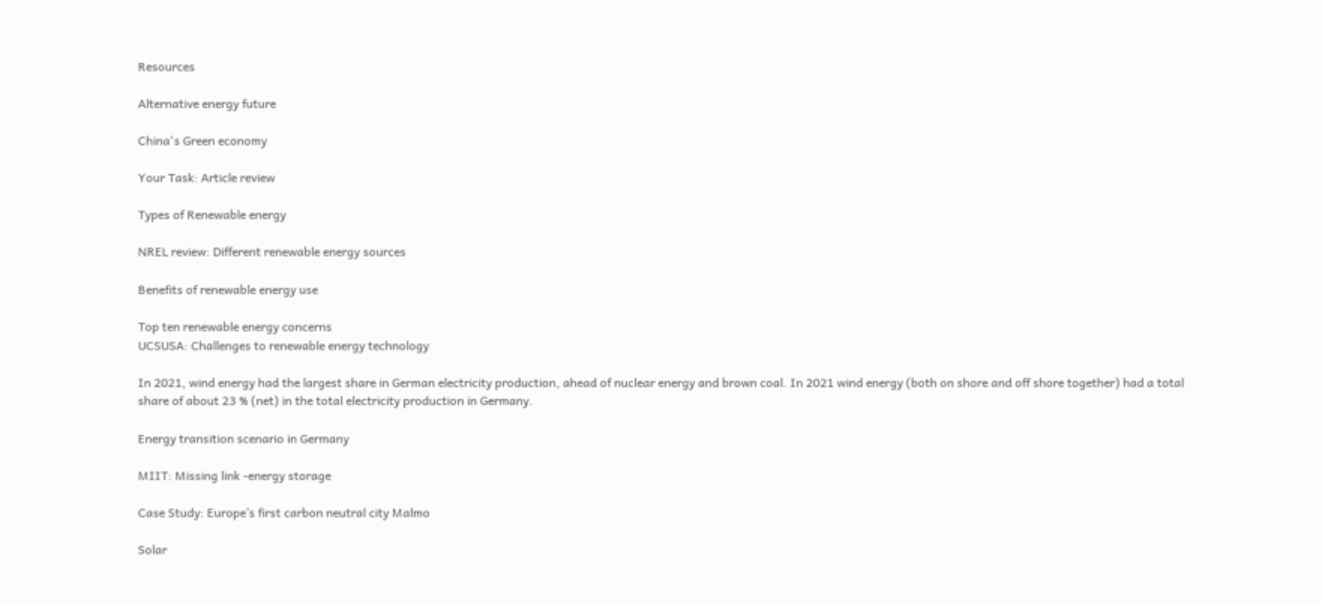Resources

Alternative energy future

China's Green economy

Your Task: Article review

Types of Renewable energy

NREL review: Different renewable energy sources

Benefits of renewable energy use

Top ten renewable energy concerns
UCSUSA: Challenges to renewable energy technology

In 2021, wind energy had the largest share in German electricity production, ahead of nuclear energy and brown coal. In 2021 wind energy (both on shore and off shore together) had a total share of about 23 % (net) in the total electricity production in Germany.

Energy transition scenario in Germany

MIIT: Missing link -energy storage

Case Study: Europe’s first carbon neutral city Malmo

Solar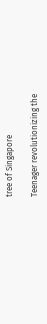tree of Singapore

Teenager revolutionizing the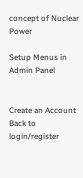concept of Nuclear Power

Setup Menus in Admin Panel


Create an Account Back to login/register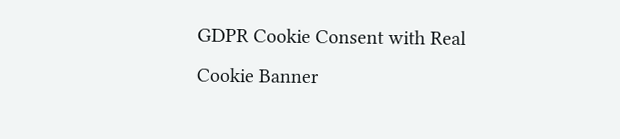GDPR Cookie Consent with Real Cookie Banner